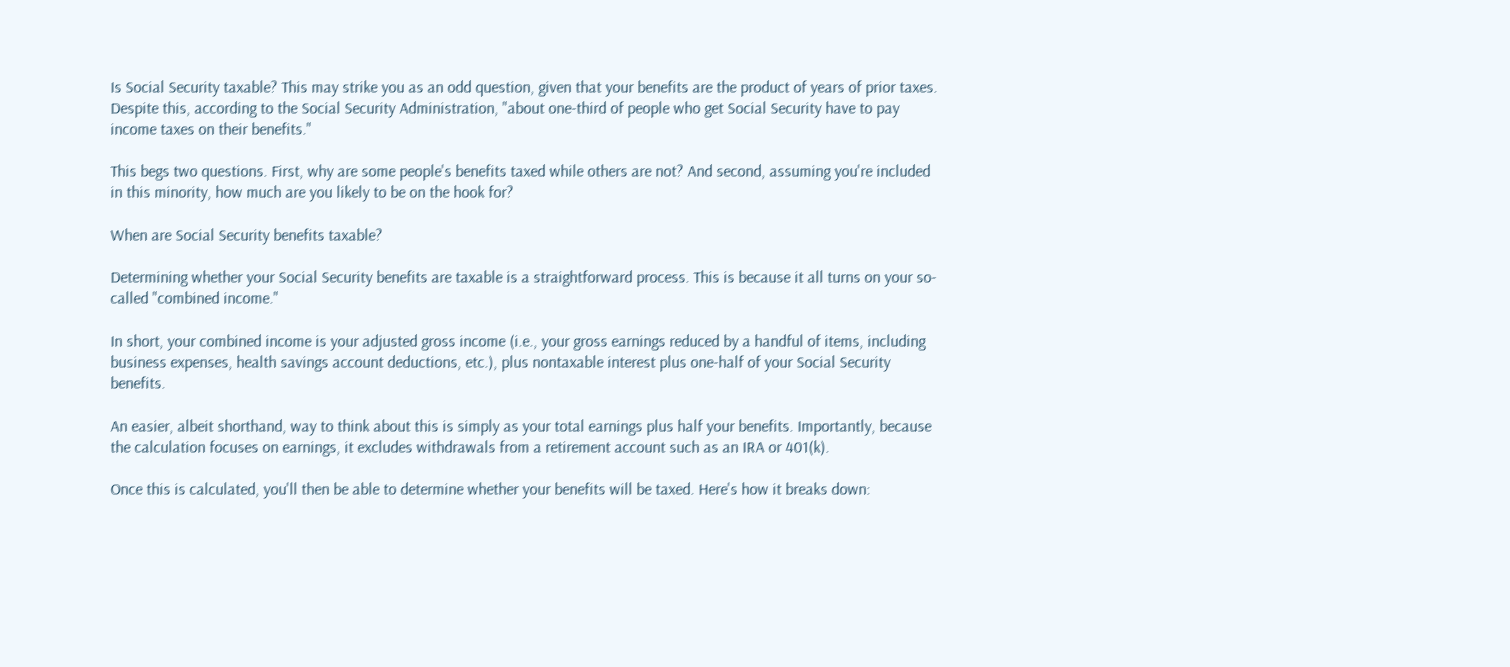Is Social Security taxable? This may strike you as an odd question, given that your benefits are the product of years of prior taxes. Despite this, according to the Social Security Administration, "about one-third of people who get Social Security have to pay income taxes on their benefits."

This begs two questions. First, why are some people's benefits taxed while others are not? And second, assuming you're included in this minority, how much are you likely to be on the hook for?

When are Social Security benefits taxable?

Determining whether your Social Security benefits are taxable is a straightforward process. This is because it all turns on your so-called "combined income."

In short, your combined income is your adjusted gross income (i.e., your gross earnings reduced by a handful of items, including business expenses, health savings account deductions, etc.), plus nontaxable interest plus one-half of your Social Security benefits.

An easier, albeit shorthand, way to think about this is simply as your total earnings plus half your benefits. Importantly, because the calculation focuses on earnings, it excludes withdrawals from a retirement account such as an IRA or 401(k).

Once this is calculated, you'll then be able to determine whether your benefits will be taxed. Here's how it breaks down: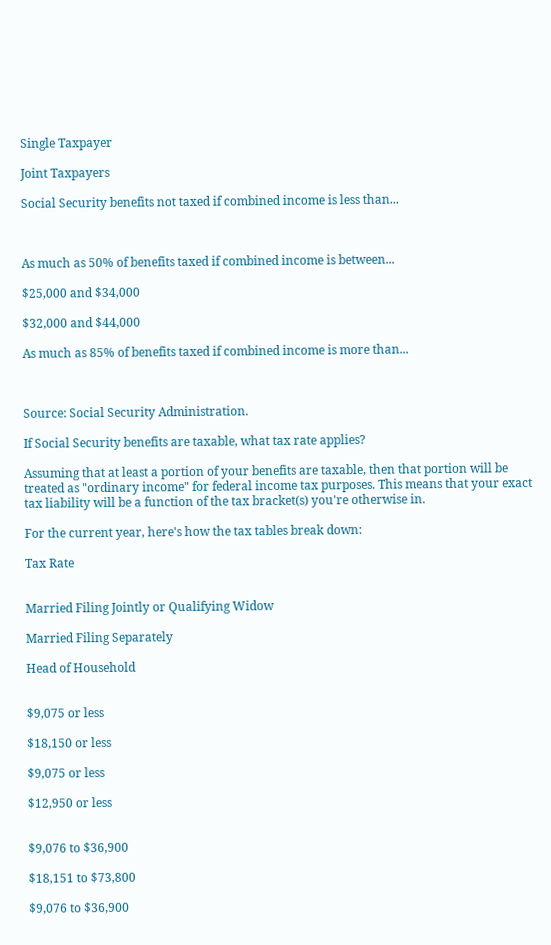Single Taxpayer

Joint Taxpayers

Social Security benefits not taxed if combined income is less than...



As much as 50% of benefits taxed if combined income is between...

$25,000 and $34,000

$32,000 and $44,000

As much as 85% of benefits taxed if combined income is more than...



Source: Social Security Administration.

If Social Security benefits are taxable, what tax rate applies?

Assuming that at least a portion of your benefits are taxable, then that portion will be treated as "ordinary income" for federal income tax purposes. This means that your exact tax liability will be a function of the tax bracket(s) you're otherwise in.

For the current year, here's how the tax tables break down:

Tax Rate


Married Filing Jointly or Qualifying Widow

Married Filing Separately

Head of Household


$9,075 or less

$18,150 or less

$9,075 or less

$12,950 or less


$9,076 to $36,900

$18,151 to $73,800

$9,076 to $36,900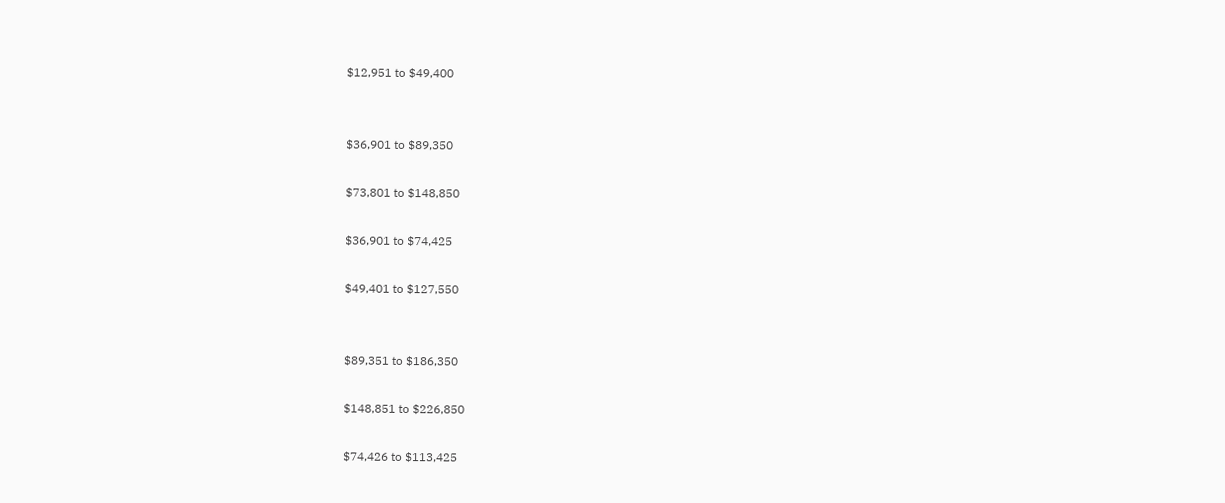$12,951 to $49,400


$36,901 to $89,350

$73,801 to $148,850

$36,901 to $74,425

$49,401 to $127,550


$89,351 to $186,350

$148,851 to $226,850

$74,426 to $113,425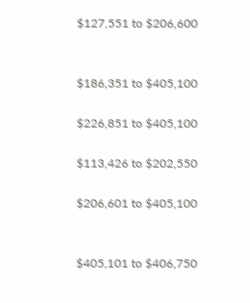$127,551 to $206,600


$186,351 to $405,100

$226,851 to $405,100

$113,426 to $202,550

$206,601 to $405,100


$405,101 to $406,750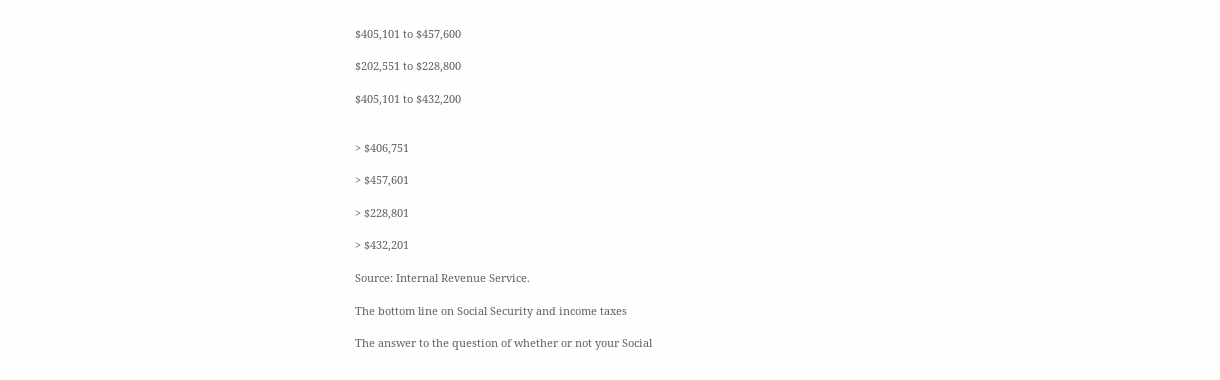$405,101 to $457,600

$202,551 to $228,800

$405,101 to $432,200


> $406,751

> $457,601

> $228,801

> $432,201

Source: Internal Revenue Service.

The bottom line on Social Security and income taxes

The answer to the question of whether or not your Social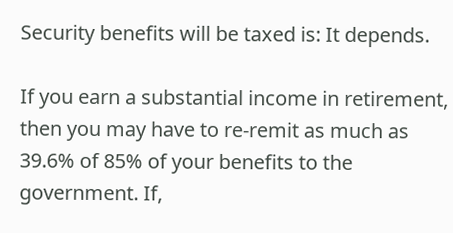Security benefits will be taxed is: It depends.

If you earn a substantial income in retirement, then you may have to re-remit as much as 39.6% of 85% of your benefits to the government. If,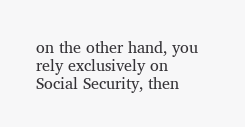on the other hand, you rely exclusively on Social Security, then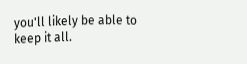you'll likely be able to keep it all.